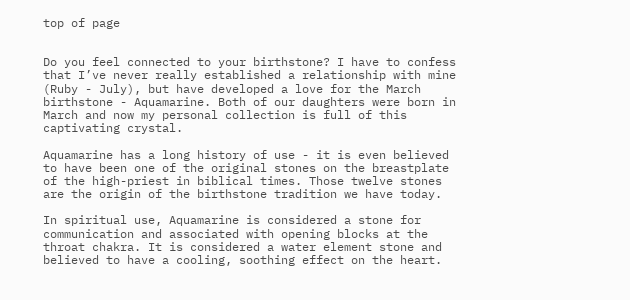top of page


Do you feel connected to your birthstone? I have to confess that I’ve never really established a relationship with mine (Ruby - July), but have developed a love for the March birthstone - Aquamarine. Both of our daughters were born in March and now my personal collection is full of this captivating crystal.

Aquamarine has a long history of use - it is even believed to have been one of the original stones on the breastplate of the high-priest in biblical times. Those twelve stones are the origin of the birthstone tradition we have today.

In spiritual use, Aquamarine is considered a stone for communication and associated with opening blocks at the throat chakra. It is considered a water element stone and believed to have a cooling, soothing effect on the heart.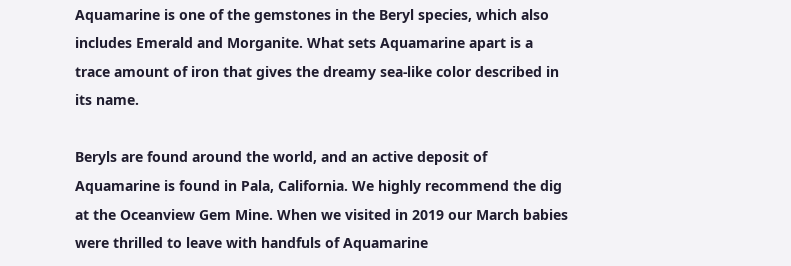Aquamarine is one of the gemstones in the Beryl species, which also includes Emerald and Morganite. What sets Aquamarine apart is a trace amount of iron that gives the dreamy sea-like color described in its name.

Beryls are found around the world, and an active deposit of Aquamarine is found in Pala, California. We highly recommend the dig at the Oceanview Gem Mine. When we visited in 2019 our March babies were thrilled to leave with handfuls of Aquamarine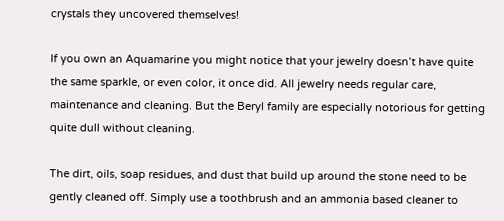crystals they uncovered themselves!

If you own an Aquamarine you might notice that your jewelry doesn’t have quite the same sparkle, or even color, it once did. All jewelry needs regular care, maintenance and cleaning. But the Beryl family are especially notorious for getting quite dull without cleaning.

The dirt, oils, soap residues, and dust that build up around the stone need to be gently cleaned off. Simply use a toothbrush and an ammonia based cleaner to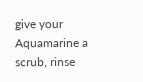give your Aquamarine a scrub, rinse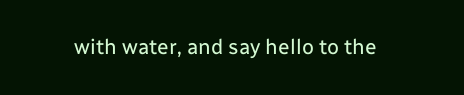with water, and say hello to the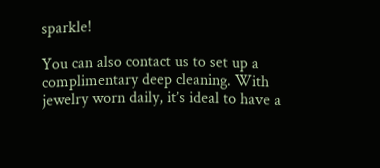sparkle!

You can also contact us to set up a complimentary deep cleaning. With jewelry worn daily, it’s ideal to have a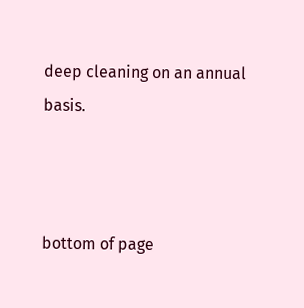deep cleaning on an annual basis.



bottom of page